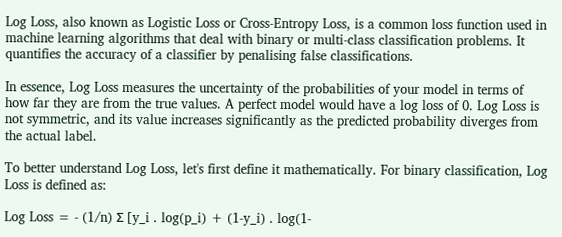Log Loss, also known as Logistic Loss or Cross-Entropy Loss, is a common loss function used in machine learning algorithms that deal with binary or multi-class classification problems. It quantifies the accuracy of a classifier by penalising false classifications.

In essence, Log Loss measures the uncertainty of the probabilities of your model in terms of how far they are from the true values. A perfect model would have a log loss of 0. Log Loss is not symmetric, and its value increases significantly as the predicted probability diverges from the actual label.

To better understand Log Loss, let's first define it mathematically. For binary classification, Log Loss is defined as:

Log Loss = - (1/n) Σ [y_i . log(p_i) + (1-y_i) . log(1-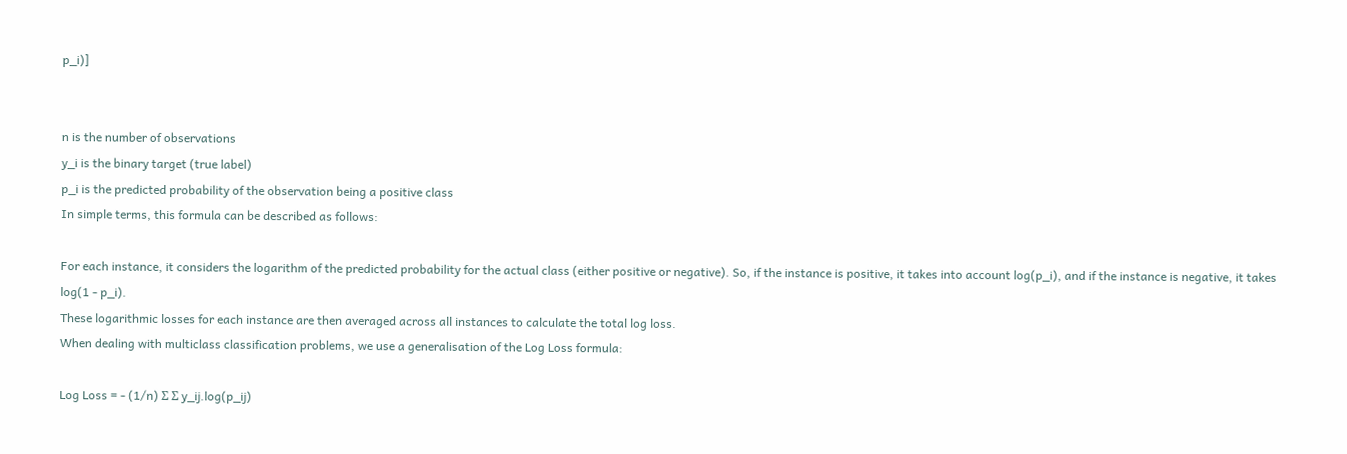p_i)]


n is the number of observations
y_i is the binary target (true label)
p_i is the predicted probability of the observation being a positive class
In simple terms, this formula can be described as follows:

For each instance, it considers the logarithm of the predicted probability for the actual class (either positive or negative). So, if the instance is positive, it takes into account log(p_i), and if the instance is negative, it takes log(1 - p_i).
These logarithmic losses for each instance are then averaged across all instances to calculate the total log loss.
When dealing with multiclass classification problems, we use a generalisation of the Log Loss formula:

Log Loss = - (1/n) Σ Σ y_ij.log(p_ij)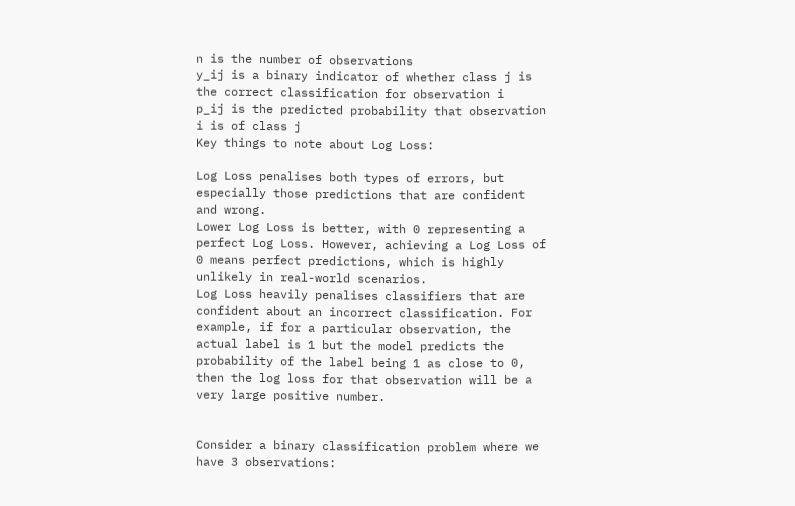n is the number of observations
y_ij is a binary indicator of whether class j is the correct classification for observation i
p_ij is the predicted probability that observation i is of class j
Key things to note about Log Loss:

Log Loss penalises both types of errors, but especially those predictions that are confident and wrong.
Lower Log Loss is better, with 0 representing a perfect Log Loss. However, achieving a Log Loss of 0 means perfect predictions, which is highly unlikely in real-world scenarios.
Log Loss heavily penalises classifiers that are confident about an incorrect classification. For example, if for a particular observation, the actual label is 1 but the model predicts the probability of the label being 1 as close to 0, then the log loss for that observation will be a very large positive number.


Consider a binary classification problem where we have 3 observations: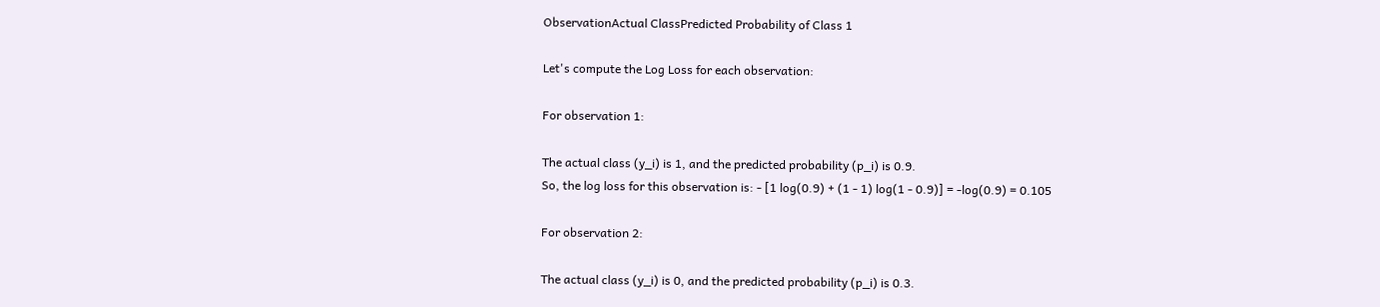ObservationActual ClassPredicted Probability of Class 1

Let's compute the Log Loss for each observation:

For observation 1:

The actual class (y_i) is 1, and the predicted probability (p_i) is 0.9.
So, the log loss for this observation is: - [1 log(0.9) + (1 - 1) log(1 - 0.9)] = -log(0.9) = 0.105

For observation 2:

The actual class (y_i) is 0, and the predicted probability (p_i) is 0.3.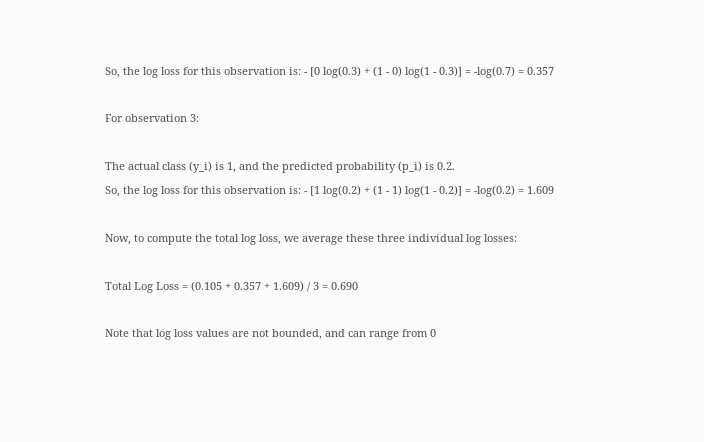So, the log loss for this observation is: - [0 log(0.3) + (1 - 0) log(1 - 0.3)] = -log(0.7) = 0.357

For observation 3:

The actual class (y_i) is 1, and the predicted probability (p_i) is 0.2.
So, the log loss for this observation is: - [1 log(0.2) + (1 - 1) log(1 - 0.2)] = -log(0.2) = 1.609

Now, to compute the total log loss, we average these three individual log losses:

Total Log Loss = (0.105 + 0.357 + 1.609) / 3 = 0.690

Note that log loss values are not bounded, and can range from 0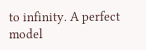to infinity. A perfect model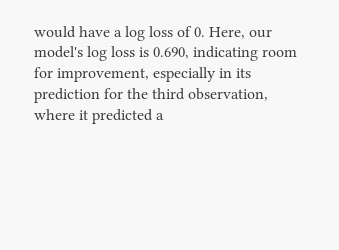would have a log loss of 0. Here, our model's log loss is 0.690, indicating room for improvement, especially in its prediction for the third observation, where it predicted a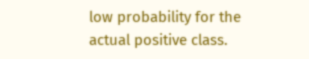low probability for the actual positive class.